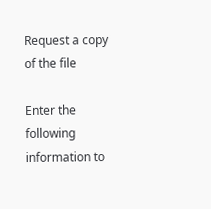Request a copy of the file

Enter the following information to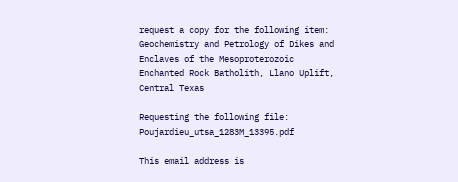request a copy for the following item: Geochemistry and Petrology of Dikes and Enclaves of the Mesoproterozoic Enchanted Rock Batholith, Llano Uplift, Central Texas

Requesting the following file: Poujardieu_utsa_1283M_13395.pdf

This email address is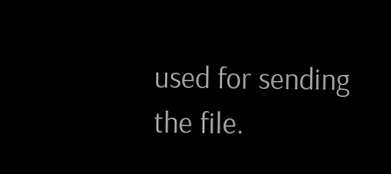used for sending the file.